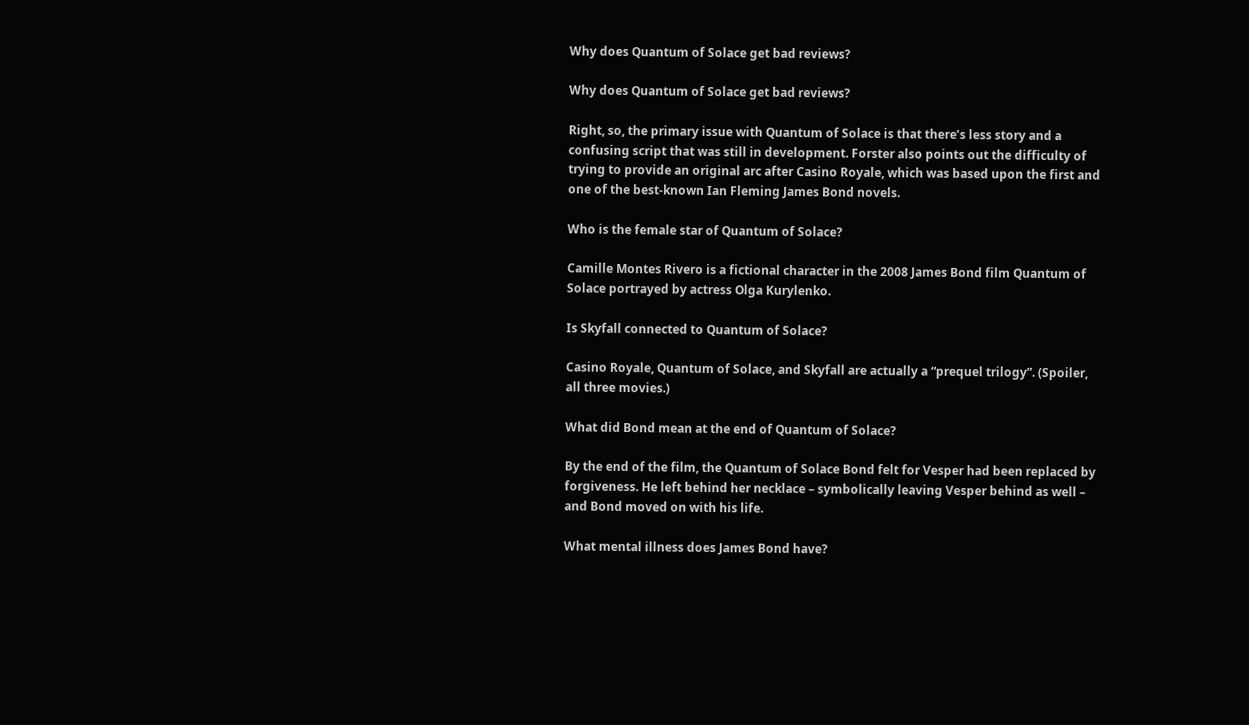Why does Quantum of Solace get bad reviews?

Why does Quantum of Solace get bad reviews?

Right, so, the primary issue with Quantum of Solace is that there’s less story and a confusing script that was still in development. Forster also points out the difficulty of trying to provide an original arc after Casino Royale, which was based upon the first and one of the best-known Ian Fleming James Bond novels.

Who is the female star of Quantum of Solace?

Camille Montes Rivero is a fictional character in the 2008 James Bond film Quantum of Solace portrayed by actress Olga Kurylenko.

Is Skyfall connected to Quantum of Solace?

Casino Royale, Quantum of Solace, and Skyfall are actually a “prequel trilogy”. (Spoiler, all three movies.)

What did Bond mean at the end of Quantum of Solace?

By the end of the film, the Quantum of Solace Bond felt for Vesper had been replaced by forgiveness. He left behind her necklace – symbolically leaving Vesper behind as well – and Bond moved on with his life.

What mental illness does James Bond have?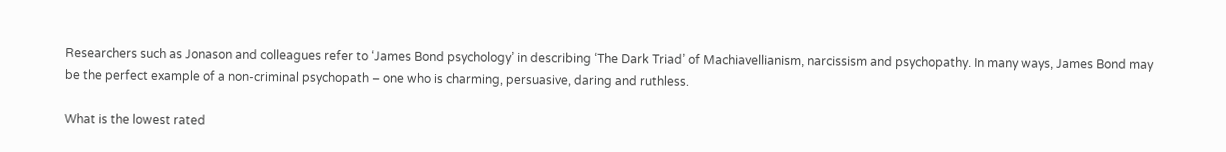Researchers such as Jonason and colleagues refer to ‘James Bond psychology’ in describing ‘The Dark Triad’ of Machiavellianism, narcissism and psychopathy. In many ways, James Bond may be the perfect example of a non-criminal psychopath – one who is charming, persuasive, daring and ruthless.

What is the lowest rated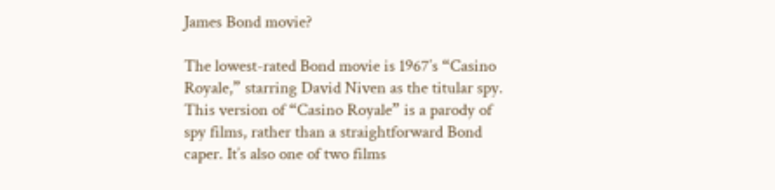James Bond movie?

The lowest-rated Bond movie is 1967’s “Casino Royale,” starring David Niven as the titular spy. This version of “Casino Royale” is a parody of spy films, rather than a straightforward Bond caper. It’s also one of two films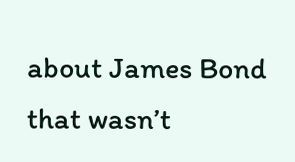about James Bond that wasn’t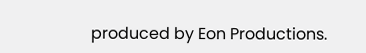produced by Eon Productions.